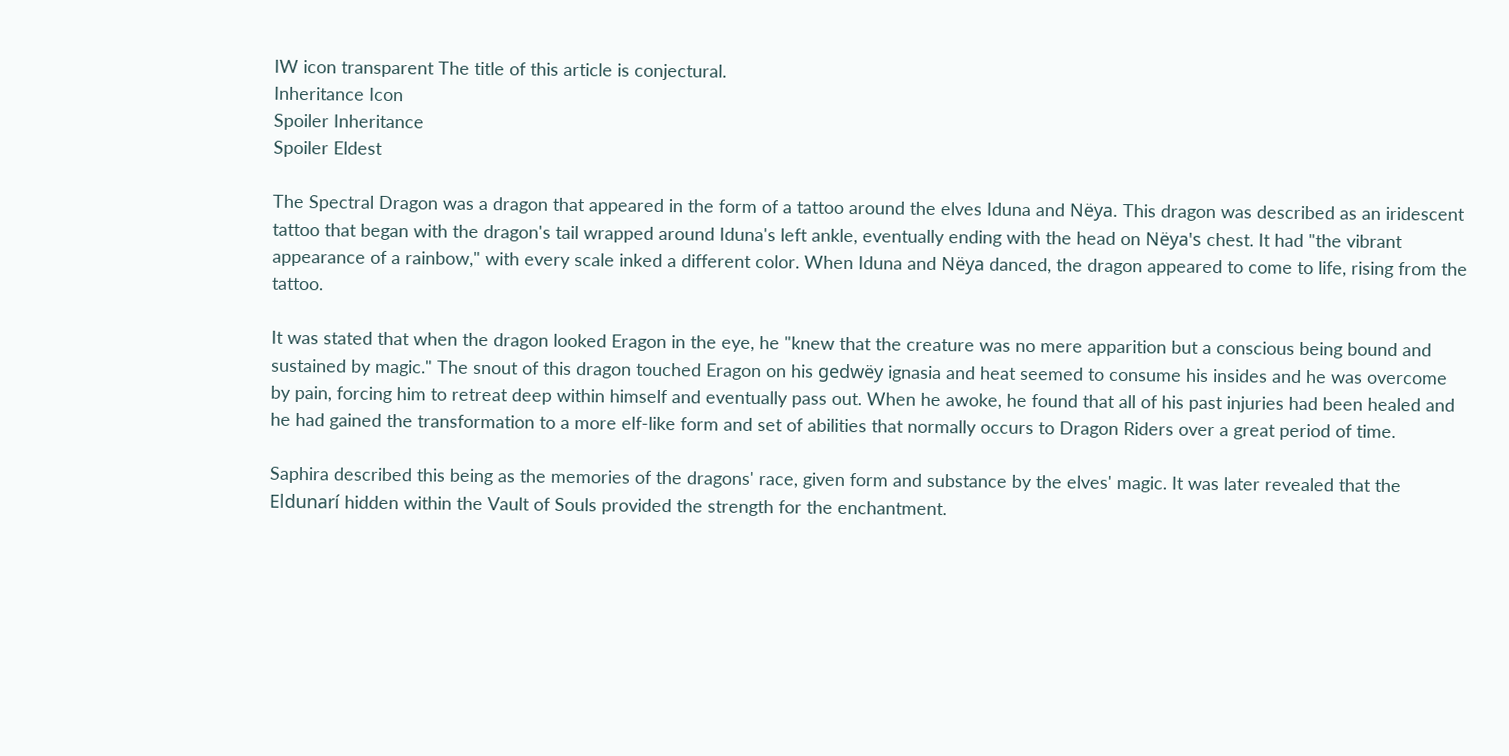IW icon transparent The title of this article is conjectural.
Inheritance Icon
Spoiler Inheritance
Spoiler Eldest

The Spectral Dragon was a dragon that appeared in the form of a tattoo around the elves Iduna and Nëya. This dragon was described as an iridescent tattoo that began with the dragon's tail wrapped around Iduna's left ankle, eventually ending with the head on Nëya's chest. It had "the vibrant appearance of a rainbow," with every scale inked a different color. When Iduna and Nëya danced, the dragon appeared to come to life, rising from the tattoo.

It was stated that when the dragon looked Eragon in the eye, he "knew that the creature was no mere apparition but a conscious being bound and sustained by magic." The snout of this dragon touched Eragon on his gedwëy ignasia and heat seemed to consume his insides and he was overcome by pain, forcing him to retreat deep within himself and eventually pass out. When he awoke, he found that all of his past injuries had been healed and he had gained the transformation to a more elf-like form and set of abilities that normally occurs to Dragon Riders over a great period of time.

Saphira described this being as the memories of the dragons' race, given form and substance by the elves' magic. It was later revealed that the Eldunarí hidden within the Vault of Souls provided the strength for the enchantment.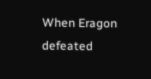When Eragon defeated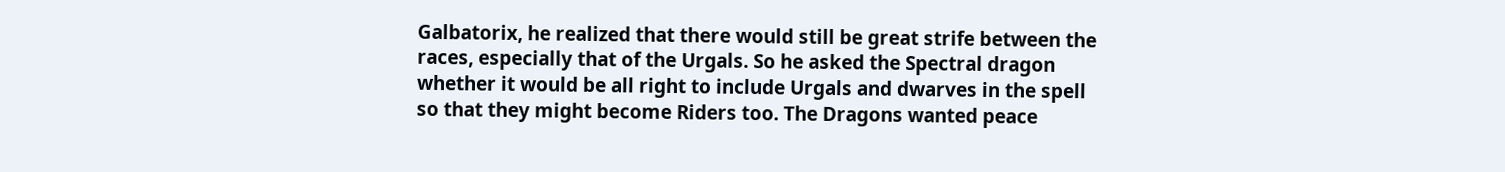Galbatorix, he realized that there would still be great strife between the races, especially that of the Urgals. So he asked the Spectral dragon whether it would be all right to include Urgals and dwarves in the spell so that they might become Riders too. The Dragons wanted peace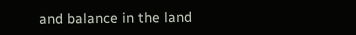and balance in the land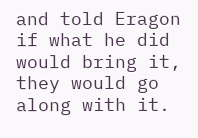and told Eragon if what he did would bring it, they would go along with it.